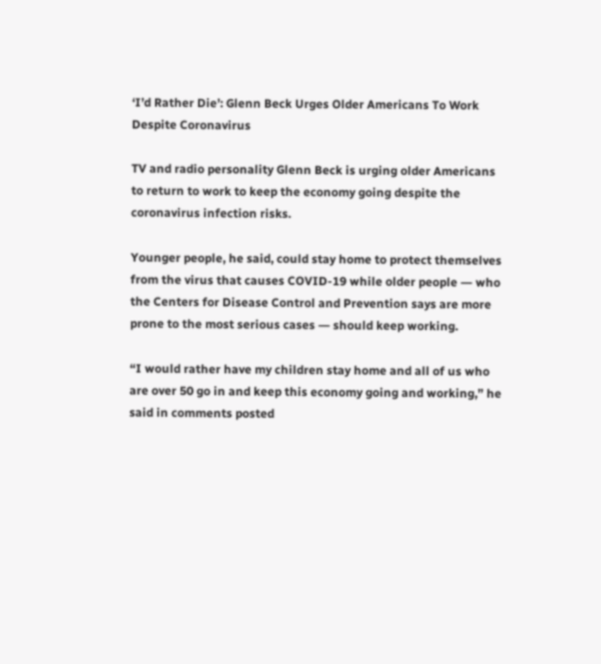‘I’d Rather Die’: Glenn Beck Urges Older Americans To Work Despite Coronavirus

TV and radio personality Glenn Beck is urging older Americans to return to work to keep the economy going despite the coronavirus infection risks.

Younger people, he said, could stay home to protect themselves from the virus that causes COVID-19 while older people ― who the Centers for Disease Control and Prevention says are more prone to the most serious cases ― should keep working.

“I would rather have my children stay home and all of us who are over 50 go in and keep this economy going and working,” he said in comments posted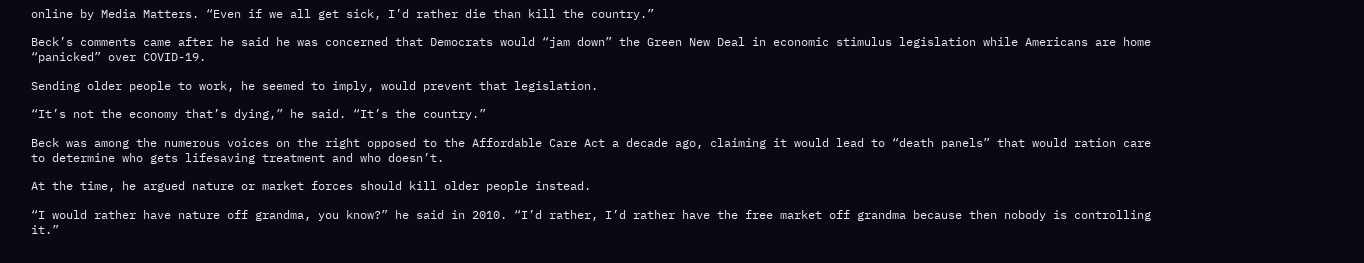online by Media Matters. “Even if we all get sick, I’d rather die than kill the country.”

Beck’s comments came after he said he was concerned that Democrats would “jam down” the Green New Deal in economic stimulus legislation while Americans are home “panicked” over COVID-19.

Sending older people to work, he seemed to imply, would prevent that legislation.

“It’s not the economy that’s dying,” he said. “It’s the country.”

Beck was among the numerous voices on the right opposed to the Affordable Care Act a decade ago, claiming it would lead to “death panels” that would ration care to determine who gets lifesaving treatment and who doesn’t.

At the time, he argued nature or market forces should kill older people instead.

“I would rather have nature off grandma, you know?” he said in 2010. “I’d rather, I’d rather have the free market off grandma because then nobody is controlling it.”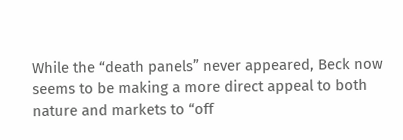While the “death panels” never appeared, Beck now seems to be making a more direct appeal to both nature and markets to “off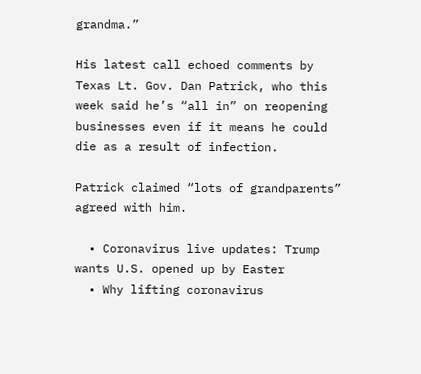grandma.”

His latest call echoed comments by Texas Lt. Gov. Dan Patrick, who this week said he’s “all in” on reopening businesses even if it means he could die as a result of infection.

Patrick claimed “lots of grandparents” agreed with him.

  • Coronavirus live updates: Trump wants U.S. opened up by Easter
  • Why lifting coronavirus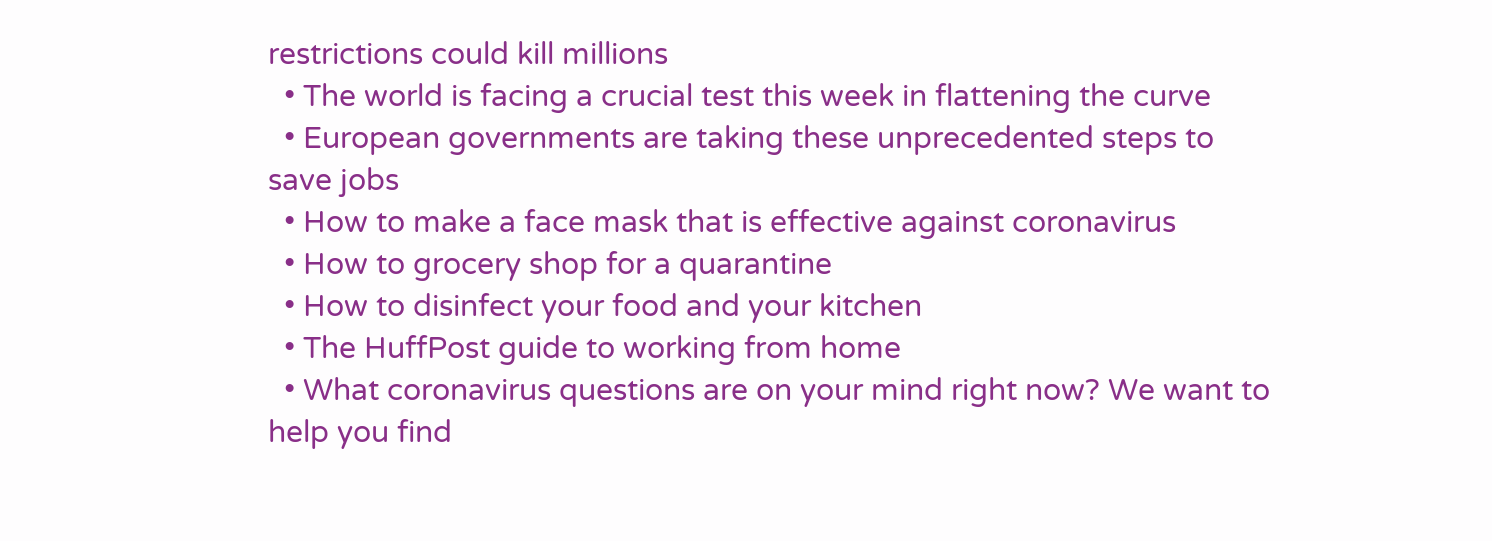restrictions could kill millions
  • The world is facing a crucial test this week in flattening the curve
  • European governments are taking these unprecedented steps to save jobs
  • How to make a face mask that is effective against coronavirus
  • How to grocery shop for a quarantine
  • How to disinfect your food and your kitchen
  • The HuffPost guide to working from home
  • What coronavirus questions are on your mind right now? We want to help you find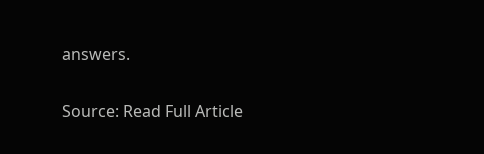answers.

Source: Read Full Article